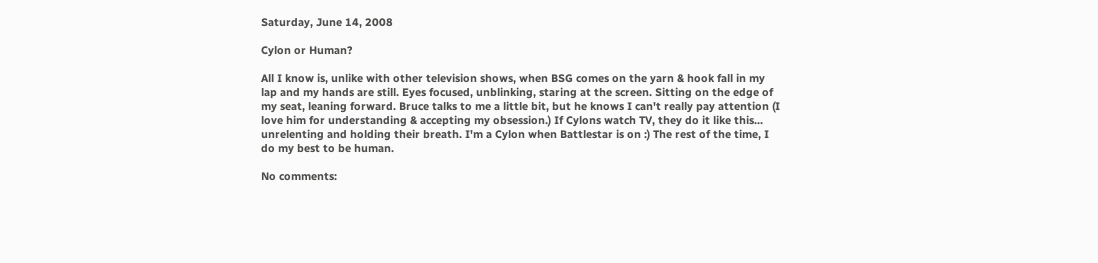Saturday, June 14, 2008

Cylon or Human?

All I know is, unlike with other television shows, when BSG comes on the yarn & hook fall in my lap and my hands are still. Eyes focused, unblinking, staring at the screen. Sitting on the edge of my seat, leaning forward. Bruce talks to me a little bit, but he knows I can't really pay attention (I love him for understanding & accepting my obsession.) If Cylons watch TV, they do it like this... unrelenting and holding their breath. I'm a Cylon when Battlestar is on :) The rest of the time, I do my best to be human.

No comments: